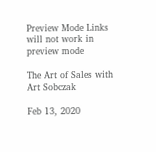Preview Mode Links will not work in preview mode

The Art of Sales with Art Sobczak

Feb 13, 2020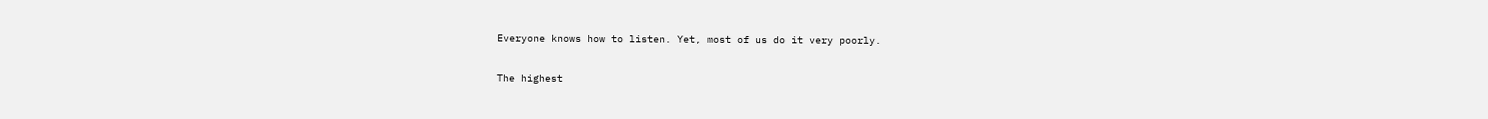Everyone knows how to listen. Yet, most of us do it very poorly.

The highest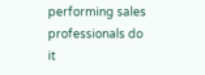performing sales professionals do it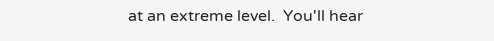at an extreme level.  You'll hear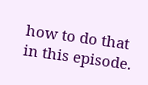how to do that in this episode.